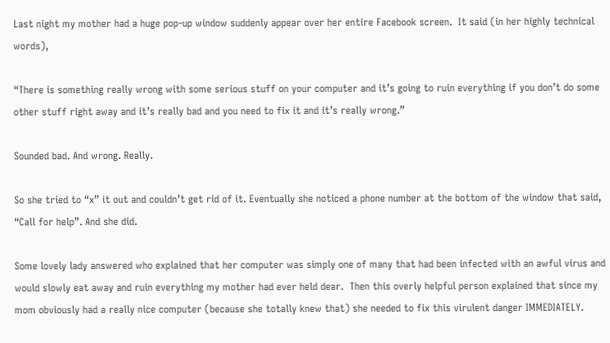Last night my mother had a huge pop-up window suddenly appear over her entire Facebook screen.  It said (in her highly technical words),

“There is something really wrong with some serious stuff on your computer and it’s going to ruin everything if you don’t do some other stuff right away and it’s really bad and you need to fix it and it’s really wrong.”

Sounded bad. And wrong. Really.

So she tried to “x” it out and couldn’t get rid of it. Eventually she noticed a phone number at the bottom of the window that said, “Call for help”. And she did.

Some lovely lady answered who explained that her computer was simply one of many that had been infected with an awful virus and would slowly eat away and ruin everything my mother had ever held dear.  Then this overly helpful person explained that since my mom obviously had a really nice computer (because she totally knew that) she needed to fix this virulent danger IMMEDIATELY.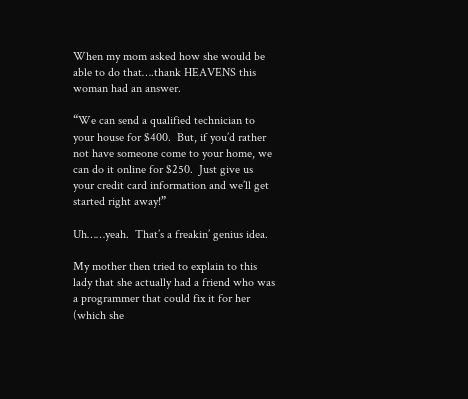When my mom asked how she would be able to do that….thank HEAVENS this woman had an answer.

“We can send a qualified technician to your house for $400.  But, if you’d rather not have someone come to your home, we can do it online for $250.  Just give us your credit card information and we’ll get started right away!”

Uh……yeah.  That’s a freakin’ genius idea.

My mother then tried to explain to this lady that she actually had a friend who was a programmer that could fix it for her (which she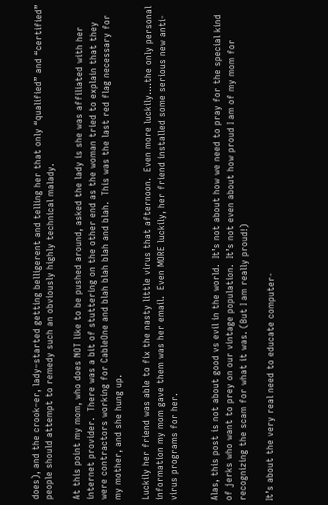does), and the crook–er, lady–started getting belligerent and telling her that only “qualified” and “certified” people should attempt to remedy such an obviously highly technical malady.

At this point my mom, who does NOT like to be pushed around, asked the lady is she was affiliated with her internet provider.  There was a bit of stuttering on the other end as the woman tried to explain that they were contractors working for CableOne and blah blah blah and blah.  This was the last red flag necessary for my mother, and she hung up.

Luckily her friend was able to fix the nasty little virus that afternoon.  Even more luckily….the only personal information my mom gave them was her email.  Even MORE luckily, her friend installed some serious new anti-virus programs for her.


Alas, this post is not about good vs evil in the world.  It’s not about how we need to pray for the special kind of jerks who want to prey on our vintage population.  It’s not even about how proud I am of my mom for recognizing the scam for what it was. (But I am really proud!)

It’s about the very real need to educate computer-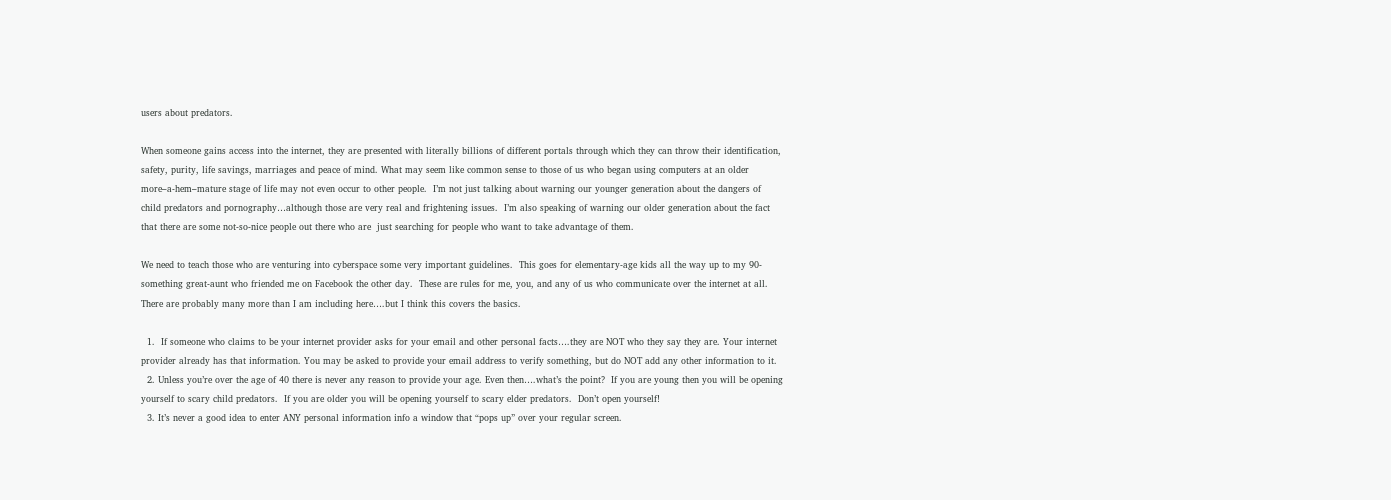users about predators.

When someone gains access into the internet, they are presented with literally billions of different portals through which they can throw their identification, safety, purity, life savings, marriages and peace of mind. What may seem like common sense to those of us who began using computers at an older more–a-hem–mature stage of life may not even occur to other people.  I’m not just talking about warning our younger generation about the dangers of child predators and pornography…although those are very real and frightening issues.  I’m also speaking of warning our older generation about the fact that there are some not-so-nice people out there who are  just searching for people who want to take advantage of them.

We need to teach those who are venturing into cyberspace some very important guidelines.  This goes for elementary-age kids all the way up to my 90-something great-aunt who friended me on Facebook the other day.  These are rules for me, you, and any of us who communicate over the internet at all.  There are probably many more than I am including here….but I think this covers the basics.

  1.  If someone who claims to be your internet provider asks for your email and other personal facts….they are NOT who they say they are. Your internet provider already has that information. You may be asked to provide your email address to verify something, but do NOT add any other information to it.
  2. Unless you’re over the age of 40 there is never any reason to provide your age. Even then….what’s the point?  If you are young then you will be opening yourself to scary child predators.  If you are older you will be opening yourself to scary elder predators.  Don’t open yourself!
  3. It’s never a good idea to enter ANY personal information info a window that “pops up” over your regular screen.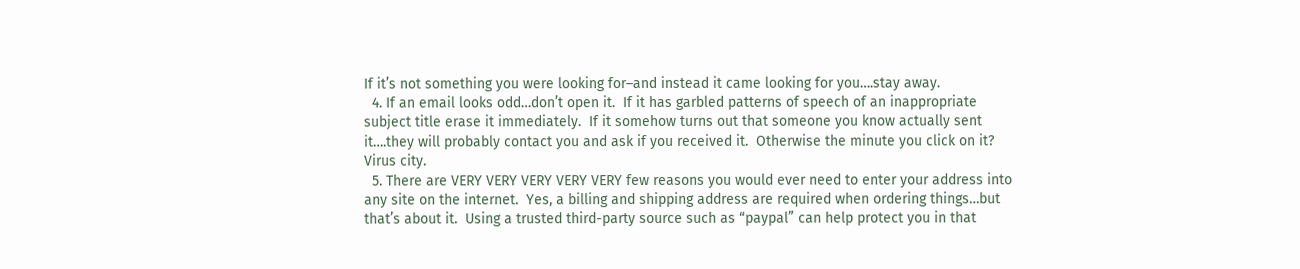If it’s not something you were looking for–and instead it came looking for you….stay away.
  4. If an email looks odd…don’t open it.  If it has garbled patterns of speech of an inappropriate subject title erase it immediately.  If it somehow turns out that someone you know actually sent it….they will probably contact you and ask if you received it.  Otherwise the minute you click on it?  Virus city.
  5. There are VERY VERY VERY VERY VERY few reasons you would ever need to enter your address into any site on the internet.  Yes, a billing and shipping address are required when ordering things…but that’s about it.  Using a trusted third-party source such as “paypal” can help protect you in that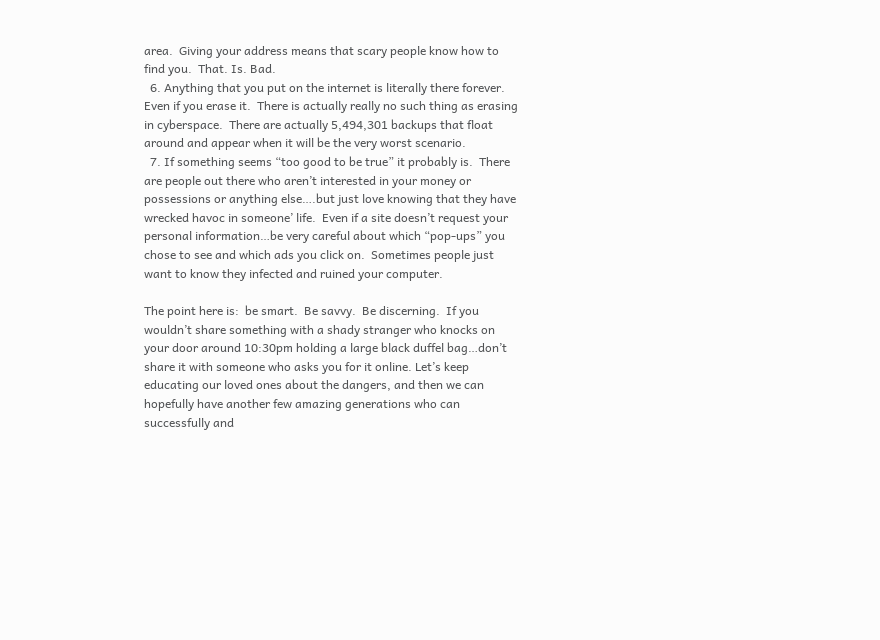area.  Giving your address means that scary people know how to find you.  That. Is. Bad.
  6. Anything that you put on the internet is literally there forever.  Even if you erase it.  There is actually really no such thing as erasing in cyberspace.  There are actually 5,494,301 backups that float around and appear when it will be the very worst scenario.
  7. If something seems “too good to be true” it probably is.  There are people out there who aren’t interested in your money or possessions or anything else….but just love knowing that they have wrecked havoc in someone’ life.  Even if a site doesn’t request your personal information…be very careful about which “pop-ups” you chose to see and which ads you click on.  Sometimes people just want to know they infected and ruined your computer.

The point here is:  be smart.  Be savvy.  Be discerning.  If you wouldn’t share something with a shady stranger who knocks on your door around 10:30pm holding a large black duffel bag…don’t share it with someone who asks you for it online. Let’s keep educating our loved ones about the dangers, and then we can hopefully have another few amazing generations who can successfully and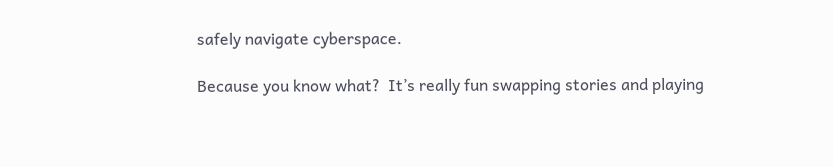safely navigate cyberspace.

Because you know what?  It’s really fun swapping stories and playing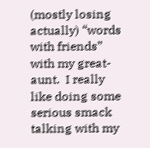(mostly losing actually) “words with friends” with my great-aunt.  I really like doing some serious smack talking with my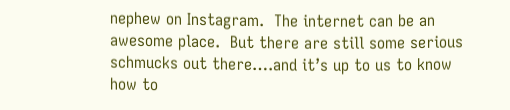nephew on Instagram.  The internet can be an awesome place.  But there are still some serious schmucks out there….and it’s up to us to know how to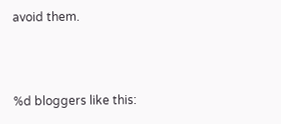avoid them.



%d bloggers like this: